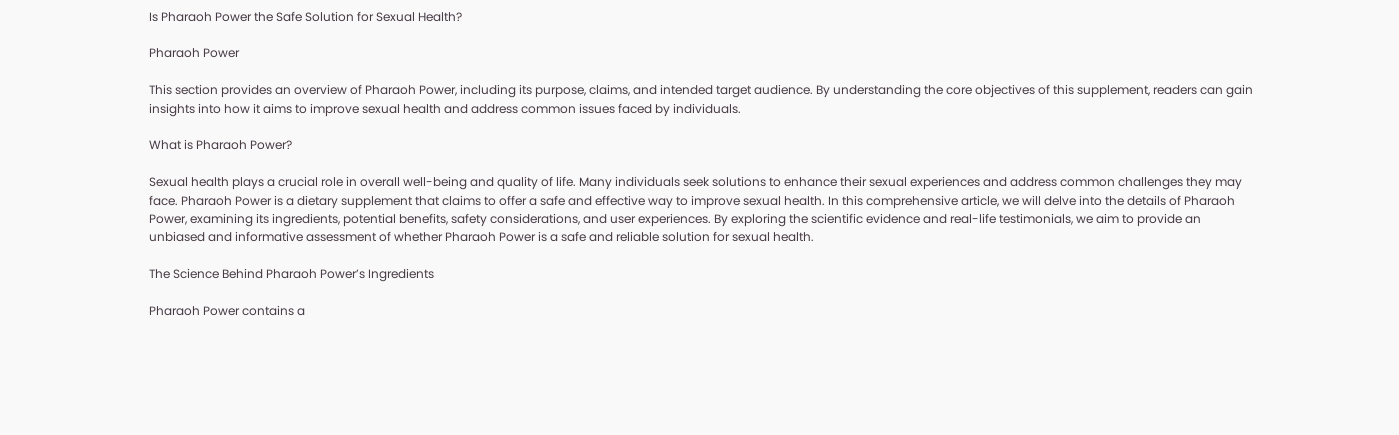Is Pharaoh Power the Safe Solution for Sexual Health?

Pharaoh Power

This section provides an overview of Pharaoh Power, including its purpose, claims, and intended target audience. By understanding the core objectives of this supplement, readers can gain insights into how it aims to improve sexual health and address common issues faced by individuals.

What is Pharaoh Power?

Sexual health plays a crucial role in overall well-being and quality of life. Many individuals seek solutions to enhance their sexual experiences and address common challenges they may face. Pharaoh Power is a dietary supplement that claims to offer a safe and effective way to improve sexual health. In this comprehensive article, we will delve into the details of Pharaoh Power, examining its ingredients, potential benefits, safety considerations, and user experiences. By exploring the scientific evidence and real-life testimonials, we aim to provide an unbiased and informative assessment of whether Pharaoh Power is a safe and reliable solution for sexual health.

The Science Behind Pharaoh Power’s Ingredients

Pharaoh Power contains a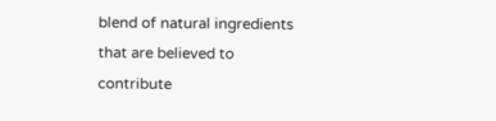blend of natural ingredients that are believed to contribute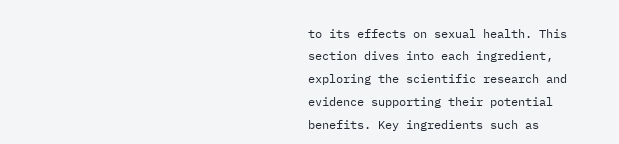to its effects on sexual health. This section dives into each ingredient, exploring the scientific research and evidence supporting their potential benefits. Key ingredients such as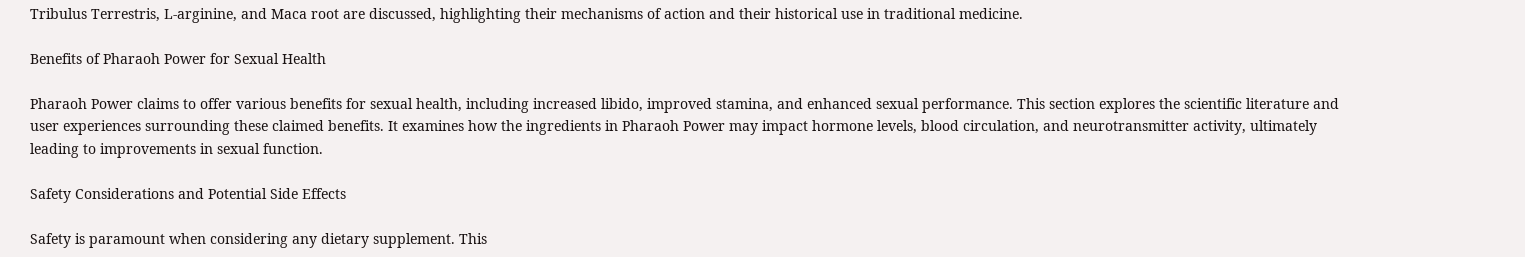Tribulus Terrestris, L-arginine, and Maca root are discussed, highlighting their mechanisms of action and their historical use in traditional medicine.

Benefits of Pharaoh Power for Sexual Health

Pharaoh Power claims to offer various benefits for sexual health, including increased libido, improved stamina, and enhanced sexual performance. This section explores the scientific literature and user experiences surrounding these claimed benefits. It examines how the ingredients in Pharaoh Power may impact hormone levels, blood circulation, and neurotransmitter activity, ultimately leading to improvements in sexual function.

Safety Considerations and Potential Side Effects

Safety is paramount when considering any dietary supplement. This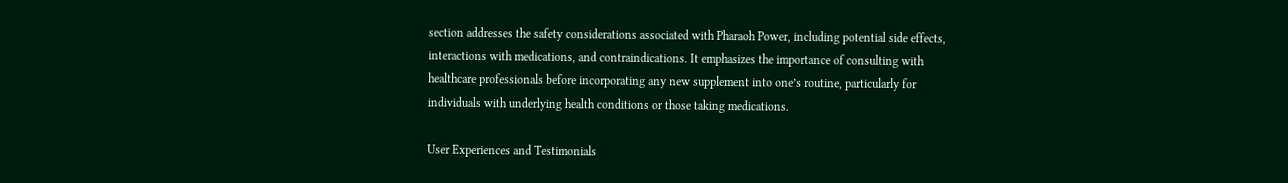section addresses the safety considerations associated with Pharaoh Power, including potential side effects, interactions with medications, and contraindications. It emphasizes the importance of consulting with healthcare professionals before incorporating any new supplement into one’s routine, particularly for individuals with underlying health conditions or those taking medications.

User Experiences and Testimonials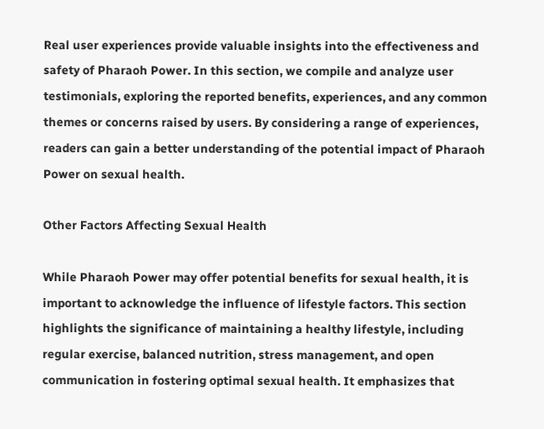Real user experiences provide valuable insights into the effectiveness and safety of Pharaoh Power. In this section, we compile and analyze user testimonials, exploring the reported benefits, experiences, and any common themes or concerns raised by users. By considering a range of experiences, readers can gain a better understanding of the potential impact of Pharaoh Power on sexual health.

Other Factors Affecting Sexual Health

While Pharaoh Power may offer potential benefits for sexual health, it is important to acknowledge the influence of lifestyle factors. This section highlights the significance of maintaining a healthy lifestyle, including regular exercise, balanced nutrition, stress management, and open communication in fostering optimal sexual health. It emphasizes that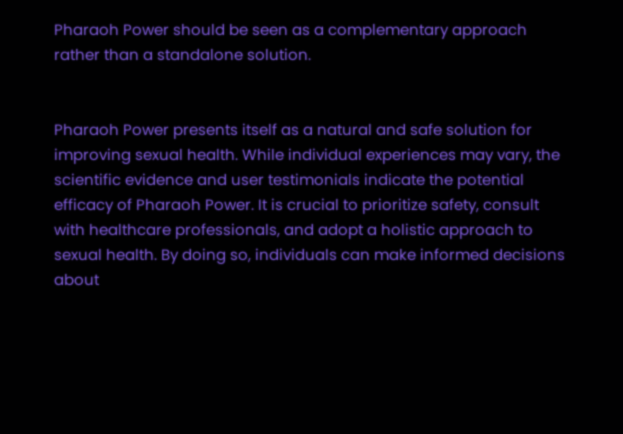Pharaoh Power should be seen as a complementary approach rather than a standalone solution.


Pharaoh Power presents itself as a natural and safe solution for improving sexual health. While individual experiences may vary, the scientific evidence and user testimonials indicate the potential efficacy of Pharaoh Power. It is crucial to prioritize safety, consult with healthcare professionals, and adopt a holistic approach to sexual health. By doing so, individuals can make informed decisions about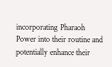incorporating Pharaoh Power into their routine and potentially enhance their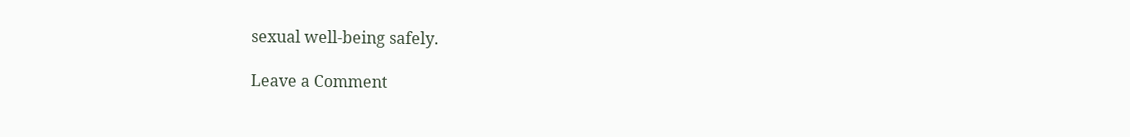sexual well-being safely.

Leave a Comment